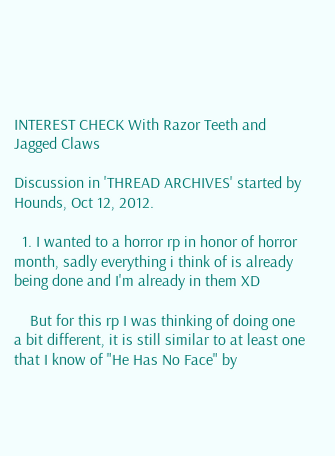INTEREST CHECK With Razor Teeth and Jagged Claws

Discussion in 'THREAD ARCHIVES' started by Hounds, Oct 12, 2012.

  1. I wanted to a horror rp in honor of horror month, sadly everything i think of is already being done and I'm already in them XD

    But for this rp I was thinking of doing one a bit different, it is still similar to at least one that I know of "He Has No Face" by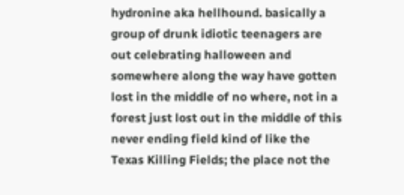hydronine aka hellhound. basically a group of drunk idiotic teenagers are out celebrating halloween and somewhere along the way have gotten lost in the middle of no where, not in a forest just lost out in the middle of this never ending field kind of like the Texas Killing Fields; the place not the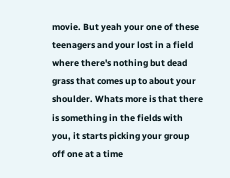movie. But yeah your one of these teenagers and your lost in a field where there's nothing but dead grass that comes up to about your shoulder. Whats more is that there is something in the fields with you, it starts picking your group off one at a time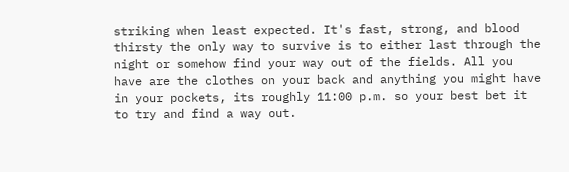striking when least expected. It's fast, strong, and blood thirsty the only way to survive is to either last through the night or somehow find your way out of the fields. All you have are the clothes on your back and anything you might have in your pockets, its roughly 11:00 p.m. so your best bet it to try and find a way out.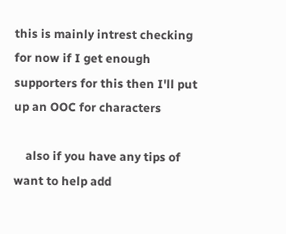this is mainly intrest checking for now if I get enough supporters for this then I'll put up an OOC for characters

    also if you have any tips of want to help add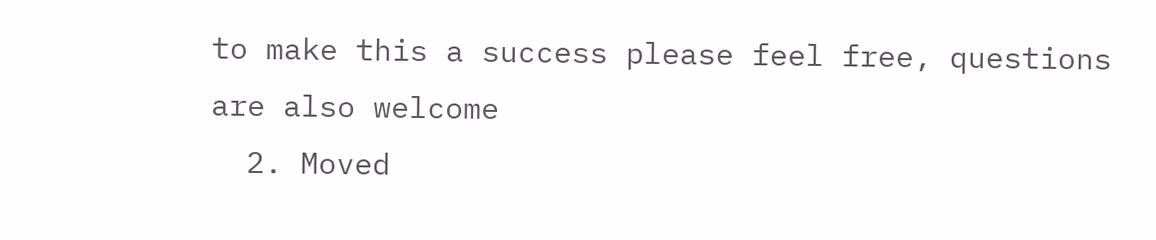to make this a success please feel free, questions are also welcome
  2. Moved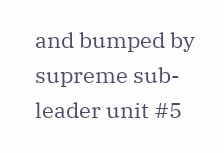and bumped by supreme sub-leader unit #5